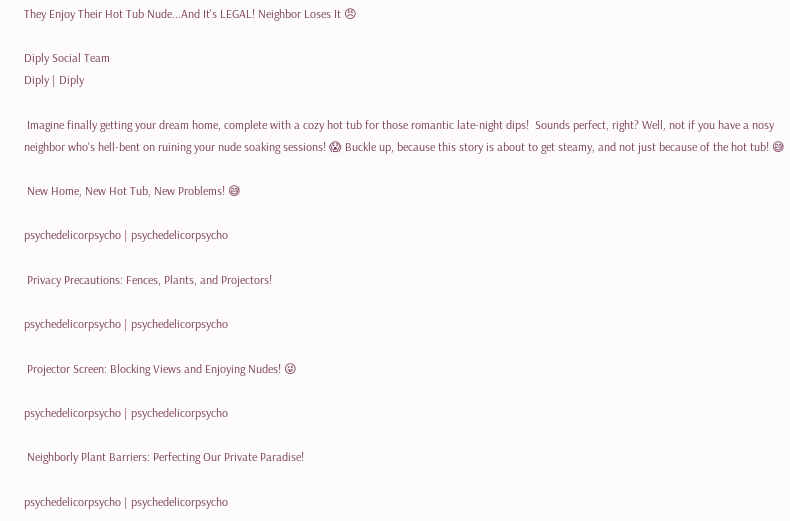They Enjoy Their Hot Tub Nude...And It's LEGAL! Neighbor Loses It 😠

Diply Social Team
Diply | Diply

 Imagine finally getting your dream home, complete with a cozy hot tub for those romantic late-night dips!  Sounds perfect, right? Well, not if you have a nosy neighbor who's hell-bent on ruining your nude soaking sessions! 😱 Buckle up, because this story is about to get steamy, and not just because of the hot tub! 😅

 New Home, New Hot Tub, New Problems! 😅

psychedelicorpsycho | psychedelicorpsycho

 Privacy Precautions: Fences, Plants, and Projectors!

psychedelicorpsycho | psychedelicorpsycho

 Projector Screen: Blocking Views and Enjoying Nudes! 😜

psychedelicorpsycho | psychedelicorpsycho

 Neighborly Plant Barriers: Perfecting Our Private Paradise!

psychedelicorpsycho | psychedelicorpsycho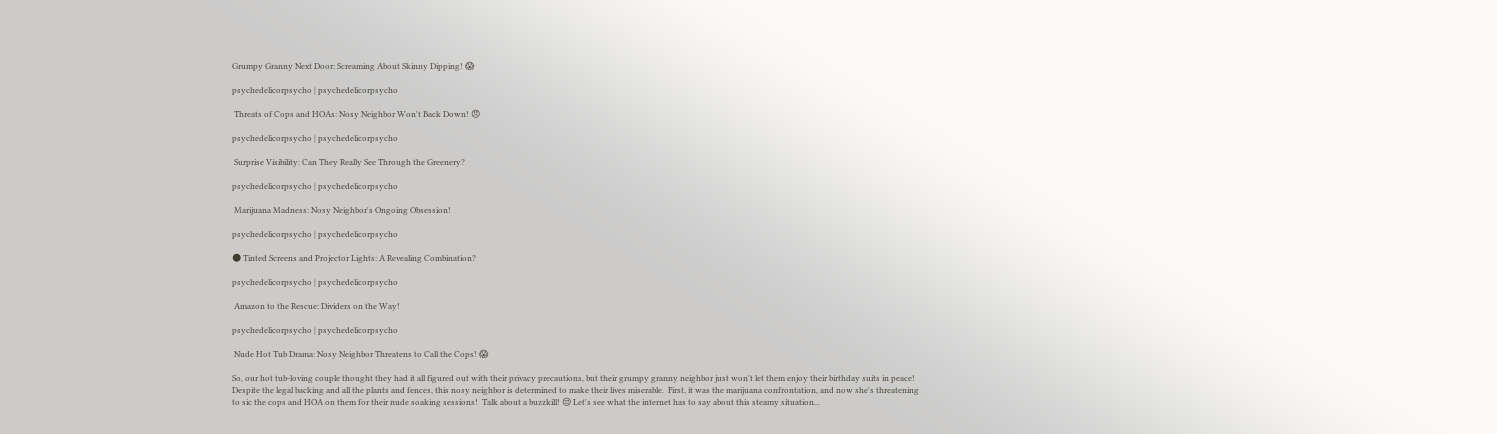Grumpy Granny Next Door: Screaming About Skinny Dipping! 😱

psychedelicorpsycho | psychedelicorpsycho

 Threats of Cops and HOAs: Nosy Neighbor Won't Back Down! 😠

psychedelicorpsycho | psychedelicorpsycho

 Surprise Visibility: Can They Really See Through the Greenery?

psychedelicorpsycho | psychedelicorpsycho

 Marijuana Madness: Nosy Neighbor's Ongoing Obsession!

psychedelicorpsycho | psychedelicorpsycho

🌑 Tinted Screens and Projector Lights: A Revealing Combination?

psychedelicorpsycho | psychedelicorpsycho

 Amazon to the Rescue: Dividers on the Way!

psychedelicorpsycho | psychedelicorpsycho

 Nude Hot Tub Drama: Nosy Neighbor Threatens to Call the Cops! 😱

So, our hot tub-loving couple thought they had it all figured out with their privacy precautions, but their grumpy granny neighbor just won't let them enjoy their birthday suits in peace!  Despite the legal backing and all the plants and fences, this nosy neighbor is determined to make their lives miserable.  First, it was the marijuana confrontation, and now she's threatening to sic the cops and HOA on them for their nude soaking sessions!  Talk about a buzzkill! 😒 Let's see what the internet has to say about this steamy situation...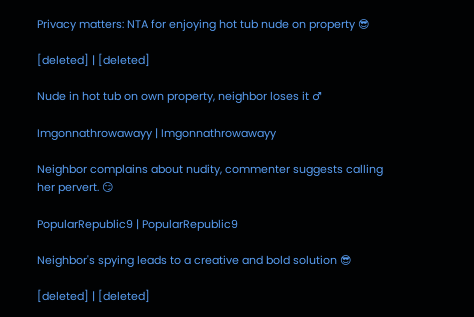Privacy matters: NTA for enjoying hot tub nude on property 😎

[deleted] | [deleted]

Nude in hot tub on own property, neighbor loses it ♂

Imgonnathrowawayy | Imgonnathrowawayy

Neighbor complains about nudity, commenter suggests calling her pervert. 😏

PopularRepublic9 | PopularRepublic9

Neighbor's spying leads to a creative and bold solution 😎

[deleted] | [deleted]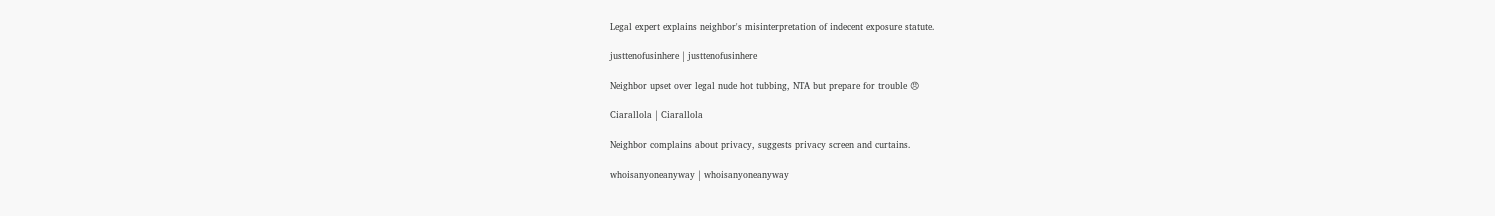Legal expert explains neighbor's misinterpretation of indecent exposure statute.

justtenofusinhere | justtenofusinhere

Neighbor upset over legal nude hot tubbing, NTA but prepare for trouble 😠

Ciarallola | Ciarallola

Neighbor complains about privacy, suggests privacy screen and curtains.

whoisanyoneanyway | whoisanyoneanyway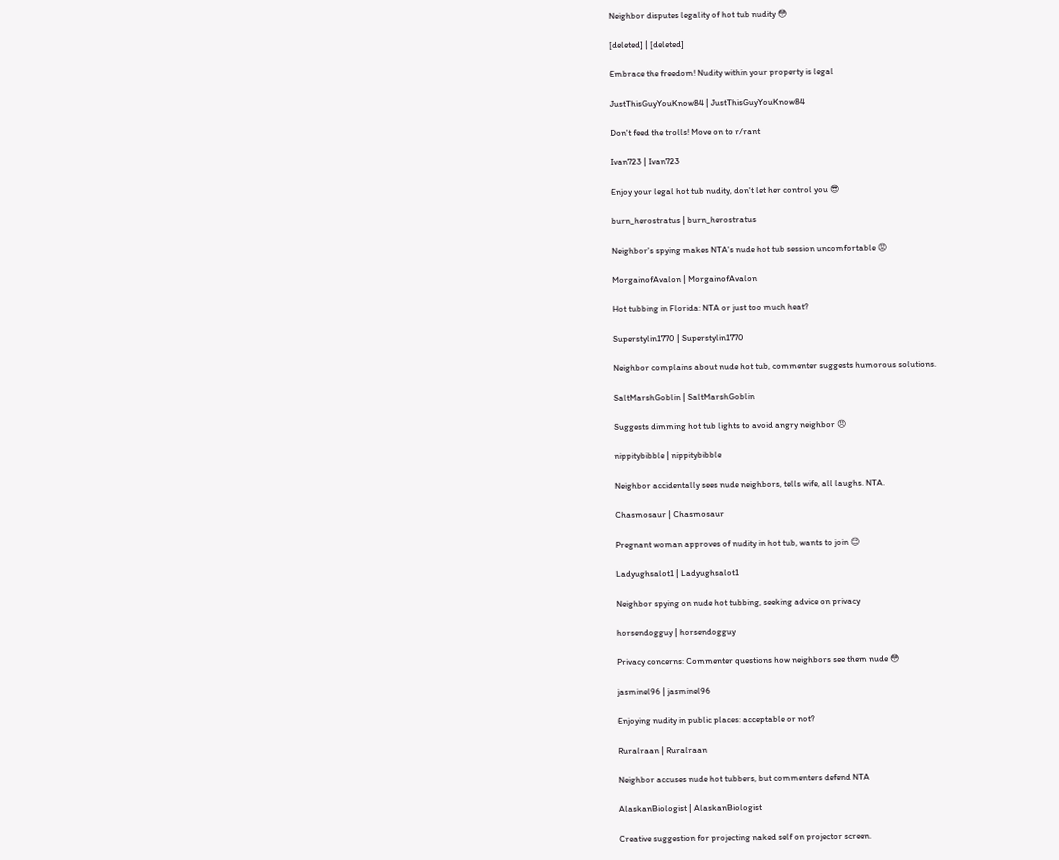Neighbor disputes legality of hot tub nudity 😳

[deleted] | [deleted]

Embrace the freedom! Nudity within your property is legal

JustThisGuyYouKnow84 | JustThisGuyYouKnow84

Don't feed the trolls! Move on to r/rant

Ivan723 | Ivan723

Enjoy your legal hot tub nudity, don't let her control you 😎

burn_herostratus | burn_herostratus

Neighbor's spying makes NTA's nude hot tub session uncomfortable 😡

MorgainofAvalon | MorgainofAvalon

Hot tubbing in Florida: NTA or just too much heat?

Superstylin1770 | Superstylin1770

Neighbor complains about nude hot tub, commenter suggests humorous solutions.

SaltMarshGoblin | SaltMarshGoblin

Suggests dimming hot tub lights to avoid angry neighbor 😠

nippitybibble | nippitybibble

Neighbor accidentally sees nude neighbors, tells wife, all laughs. NTA.

Chasmosaur | Chasmosaur

Pregnant woman approves of nudity in hot tub, wants to join 😊

Ladyughsalot1 | Ladyughsalot1

Neighbor spying on nude hot tubbing, seeking advice on privacy

horsendogguy | horsendogguy

Privacy concerns: Commenter questions how neighbors see them nude 😳

jasminel96 | jasminel96

Enjoying nudity in public places: acceptable or not?

Ruralraan | Ruralraan

Neighbor accuses nude hot tubbers, but commenters defend NTA

AlaskanBiologist | AlaskanBiologist

Creative suggestion for projecting naked self on projector screen.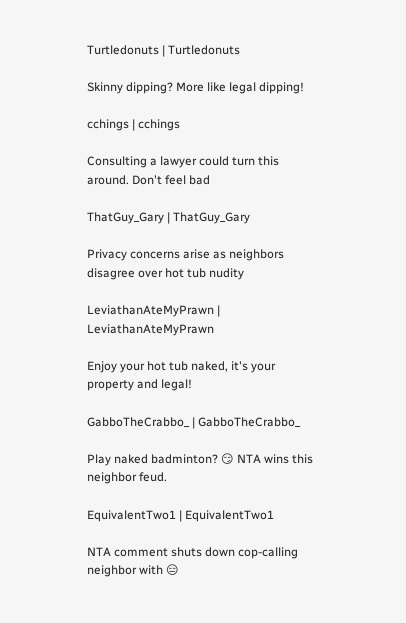Turtledonuts | Turtledonuts

Skinny dipping? More like legal dipping!

cchings | cchings

Consulting a lawyer could turn this around. Don't feel bad

ThatGuy_Gary | ThatGuy_Gary

Privacy concerns arise as neighbors disagree over hot tub nudity

LeviathanAteMyPrawn | LeviathanAteMyPrawn

Enjoy your hot tub naked, it's your property and legal!

GabboTheCrabbo_ | GabboTheCrabbo_

Play naked badminton? 😏 NTA wins this neighbor feud.

EquivalentTwo1 | EquivalentTwo1

NTA comment shuts down cop-calling neighbor with 😑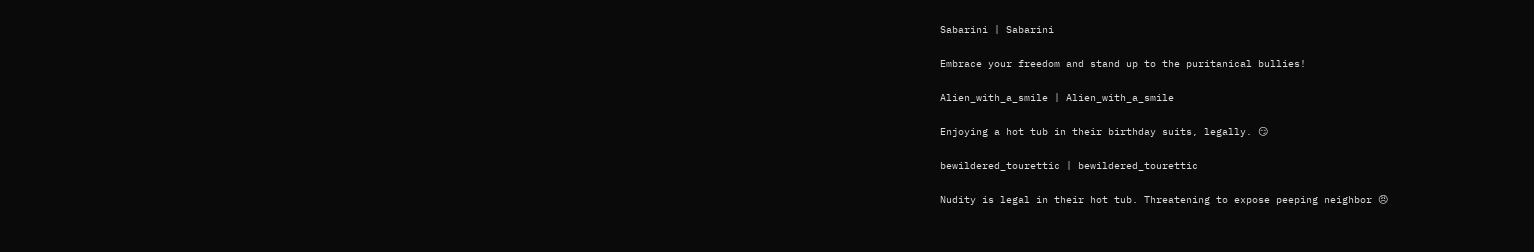Sabarini | Sabarini

Embrace your freedom and stand up to the puritanical bullies!

Alien_with_a_smile | Alien_with_a_smile

Enjoying a hot tub in their birthday suits, legally. 😏

bewildered_tourettic | bewildered_tourettic

Nudity is legal in their hot tub. Threatening to expose peeping neighbor 😠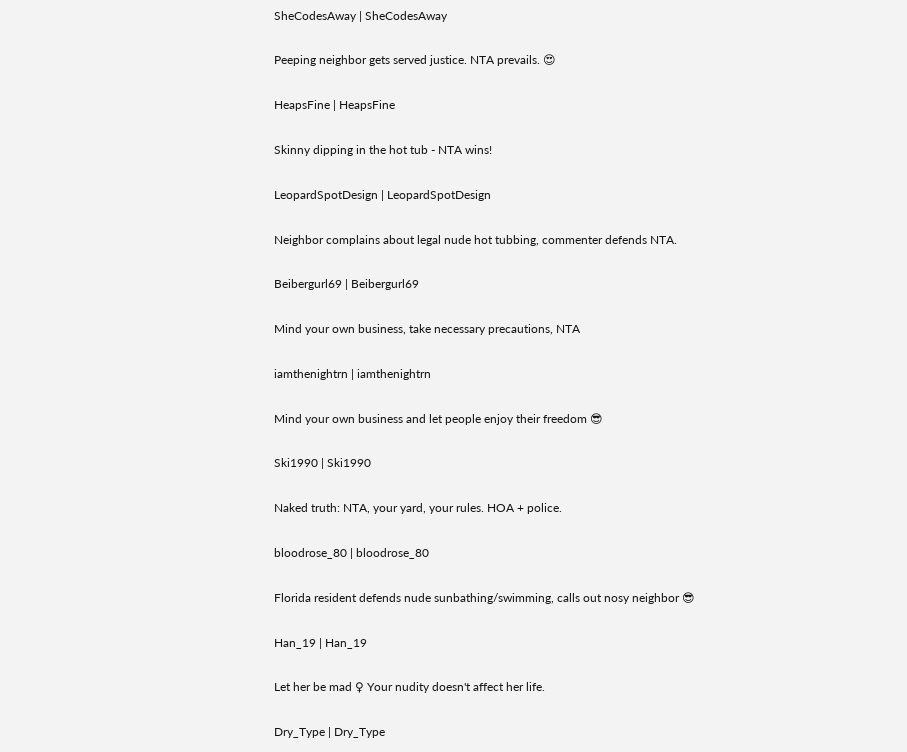SheCodesAway | SheCodesAway

Peeping neighbor gets served justice. NTA prevails. 😍

HeapsFine | HeapsFine

Skinny dipping in the hot tub - NTA wins!

LeopardSpotDesign | LeopardSpotDesign

Neighbor complains about legal nude hot tubbing, commenter defends NTA.

Beibergurl69 | Beibergurl69

Mind your own business, take necessary precautions, NTA

iamthenightrn | iamthenightrn

Mind your own business and let people enjoy their freedom 😎

Ski1990 | Ski1990

Naked truth: NTA, your yard, your rules. HOA + police.

bloodrose_80 | bloodrose_80

Florida resident defends nude sunbathing/swimming, calls out nosy neighbor 😎

Han_19 | Han_19

Let her be mad ♀ Your nudity doesn't affect her life.

Dry_Type | Dry_Type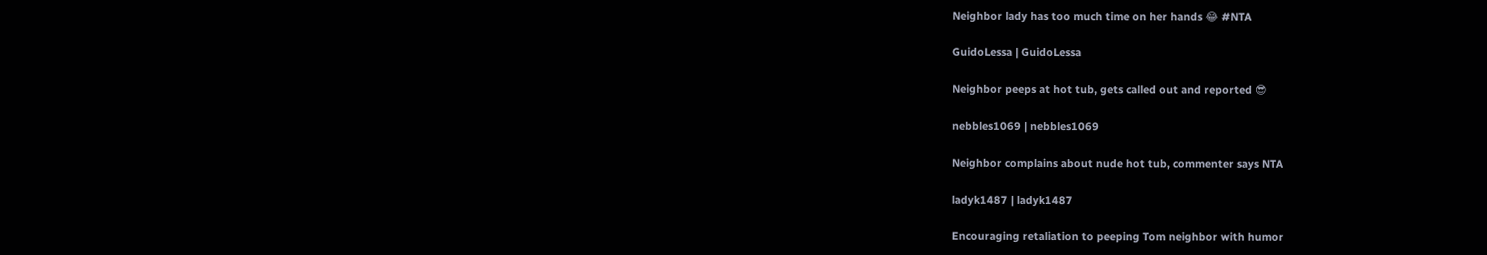Neighbor lady has too much time on her hands 😂 #NTA

GuidoLessa | GuidoLessa

Neighbor peeps at hot tub, gets called out and reported 😎

nebbles1069 | nebbles1069

Neighbor complains about nude hot tub, commenter says NTA

ladyk1487 | ladyk1487

Encouraging retaliation to peeping Tom neighbor with humor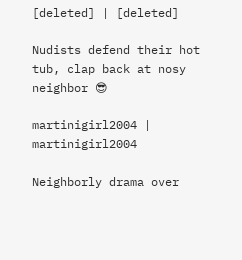[deleted] | [deleted]

Nudists defend their hot tub, clap back at nosy neighbor 😎

martinigirl2004 | martinigirl2004

Neighborly drama over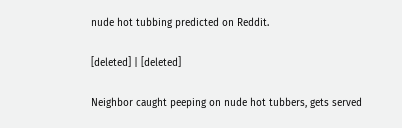nude hot tubbing predicted on Reddit.

[deleted] | [deleted]

Neighbor caught peeping on nude hot tubbers, gets served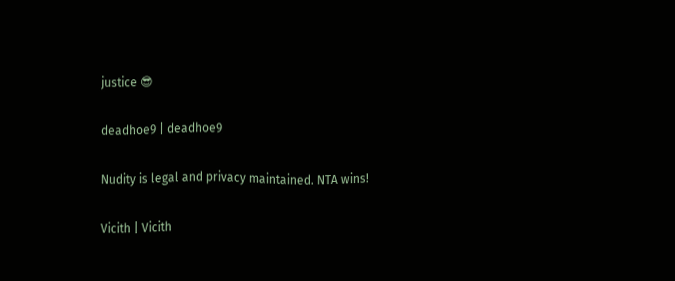justice 😎

deadhoe9 | deadhoe9

Nudity is legal and privacy maintained. NTA wins!

Vicith | Vicith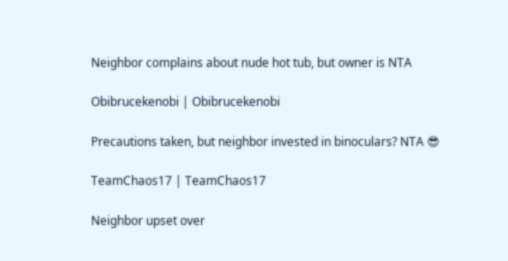Neighbor complains about nude hot tub, but owner is NTA

Obibrucekenobi | Obibrucekenobi

Precautions taken, but neighbor invested in binoculars? NTA 😎

TeamChaos17 | TeamChaos17

Neighbor upset over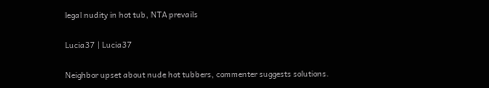legal nudity in hot tub, NTA prevails

Lucia37 | Lucia37

Neighbor upset about nude hot tubbers, commenter suggests solutions.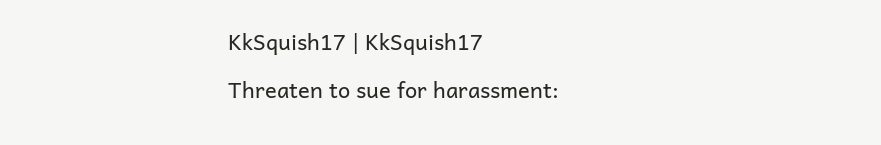KkSquish17 | KkSquish17

Threaten to sue for harassment: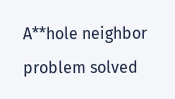A**hole neighbor problem solved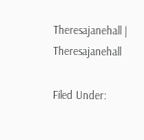Theresajanehall | Theresajanehall

Filed Under: